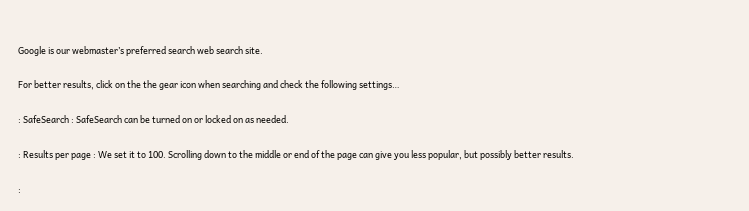Google is our webmaster’s preferred search web search site.

For better results, click on the the gear icon when searching and check the following settings…

: SafeSearch : SafeSearch can be turned on or locked on as needed.

: Results per page : We set it to 100. Scrolling down to the middle or end of the page can give you less popular, but possibly better results.

: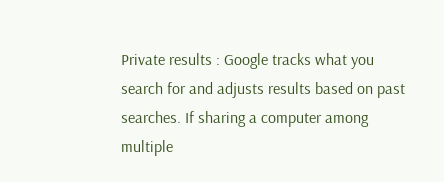Private results : Google tracks what you search for and adjusts results based on past searches. If sharing a computer among multiple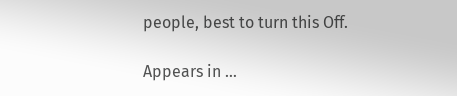people, best to turn this Off.

Appears in …